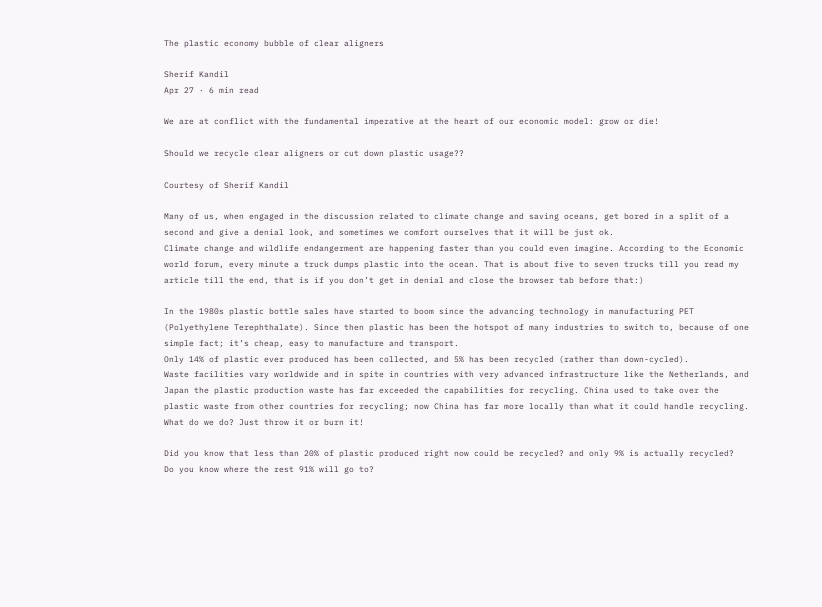The plastic economy bubble of clear aligners

Sherif Kandil
Apr 27 · 6 min read

We are at conflict with the fundamental imperative at the heart of our economic model: grow or die!

Should we recycle clear aligners or cut down plastic usage??

Courtesy of Sherif Kandil

Many of us, when engaged in the discussion related to climate change and saving oceans, get bored in a split of a second and give a denial look, and sometimes we comfort ourselves that it will be just ok.
Climate change and wildlife endangerment are happening faster than you could even imagine. According to the Economic world forum, every minute a truck dumps plastic into the ocean. That is about five to seven trucks till you read my article till the end, that is if you don’t get in denial and close the browser tab before that:)

In the 1980s plastic bottle sales have started to boom since the advancing technology in manufacturing PET (Polyethylene Terephthalate). Since then plastic has been the hotspot of many industries to switch to, because of one simple fact; it’s cheap, easy to manufacture and transport.
Only 14% of plastic ever produced has been collected, and 5% has been recycled (rather than down-cycled).
Waste facilities vary worldwide and in spite in countries with very advanced infrastructure like the Netherlands, and Japan the plastic production waste has far exceeded the capabilities for recycling. China used to take over the plastic waste from other countries for recycling; now China has far more locally than what it could handle recycling. What do we do? Just throw it or burn it!

Did you know that less than 20% of plastic produced right now could be recycled? and only 9% is actually recycled?
Do you know where the rest 91% will go to?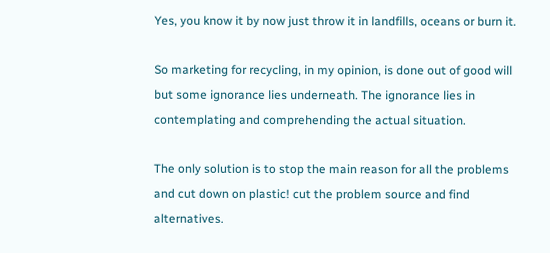Yes, you know it by now just throw it in landfills, oceans or burn it.

So marketing for recycling, in my opinion, is done out of good will but some ignorance lies underneath. The ignorance lies in contemplating and comprehending the actual situation.

The only solution is to stop the main reason for all the problems and cut down on plastic! cut the problem source and find alternatives.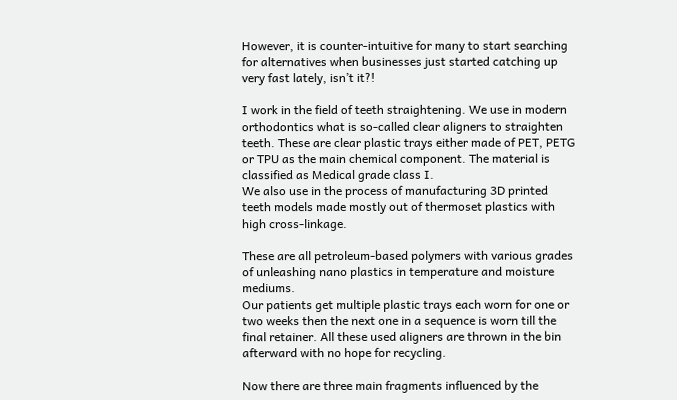However, it is counter-intuitive for many to start searching for alternatives when businesses just started catching up very fast lately, isn’t it?!

I work in the field of teeth straightening. We use in modern orthodontics what is so-called clear aligners to straighten teeth. These are clear plastic trays either made of PET, PETG or TPU as the main chemical component. The material is classified as Medical grade class I.
We also use in the process of manufacturing 3D printed teeth models made mostly out of thermoset plastics with high cross-linkage.

These are all petroleum-based polymers with various grades of unleashing nano plastics in temperature and moisture mediums.
Our patients get multiple plastic trays each worn for one or two weeks then the next one in a sequence is worn till the final retainer. All these used aligners are thrown in the bin afterward with no hope for recycling.

Now there are three main fragments influenced by the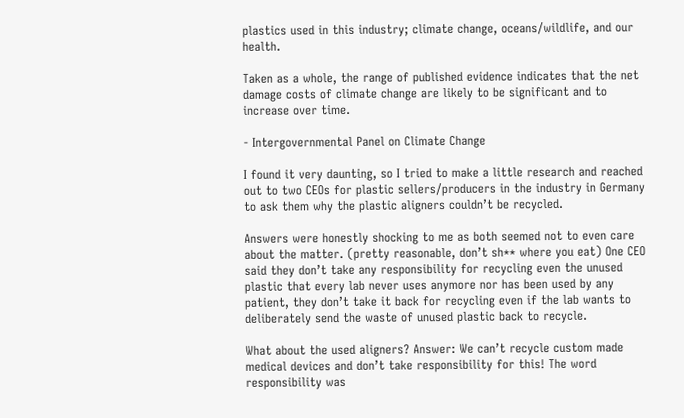plastics used in this industry; climate change, oceans/wildlife, and our health.

Taken as a whole, the range of published evidence indicates that the net damage costs of climate change are likely to be significant and to increase over time.

- Intergovernmental Panel on Climate Change

I found it very daunting, so I tried to make a little research and reached out to two CEOs for plastic sellers/producers in the industry in Germany to ask them why the plastic aligners couldn’t be recycled.

Answers were honestly shocking to me as both seemed not to even care about the matter. (pretty reasonable, don’t sh** where you eat) One CEO said they don’t take any responsibility for recycling even the unused plastic that every lab never uses anymore nor has been used by any patient, they don’t take it back for recycling even if the lab wants to deliberately send the waste of unused plastic back to recycle.

What about the used aligners? Answer: We can’t recycle custom made medical devices and don’t take responsibility for this! The word responsibility was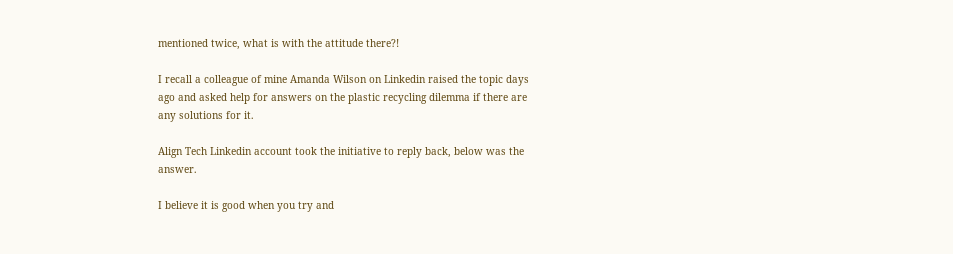mentioned twice, what is with the attitude there?!

I recall a colleague of mine Amanda Wilson on Linkedin raised the topic days ago and asked help for answers on the plastic recycling dilemma if there are any solutions for it.

Align Tech Linkedin account took the initiative to reply back, below was the answer.

I believe it is good when you try and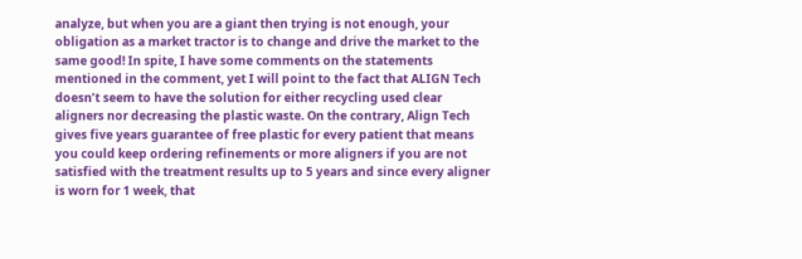analyze, but when you are a giant then trying is not enough, your obligation as a market tractor is to change and drive the market to the same good! In spite, I have some comments on the statements mentioned in the comment, yet I will point to the fact that ALIGN Tech doesn’t seem to have the solution for either recycling used clear aligners nor decreasing the plastic waste. On the contrary, Align Tech gives five years guarantee of free plastic for every patient that means you could keep ordering refinements or more aligners if you are not satisfied with the treatment results up to 5 years and since every aligner is worn for 1 week, that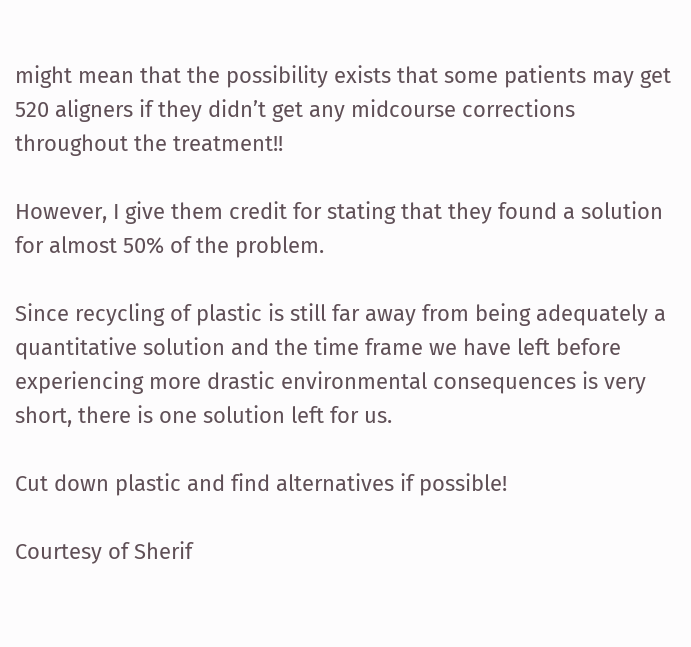might mean that the possibility exists that some patients may get 520 aligners if they didn’t get any midcourse corrections throughout the treatment!!

However, I give them credit for stating that they found a solution for almost 50% of the problem.

Since recycling of plastic is still far away from being adequately a quantitative solution and the time frame we have left before experiencing more drastic environmental consequences is very short, there is one solution left for us.

Cut down plastic and find alternatives if possible!

Courtesy of Sherif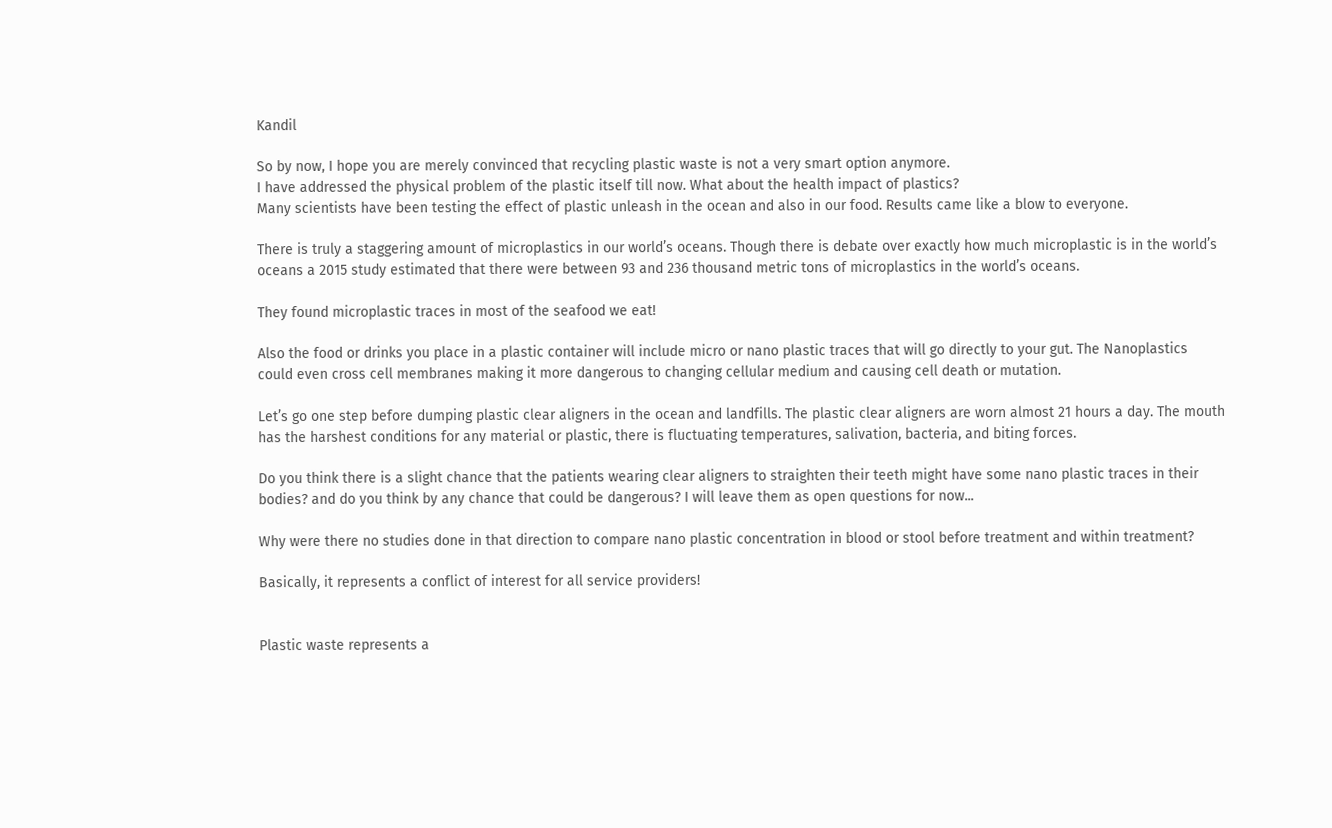Kandil

So by now, I hope you are merely convinced that recycling plastic waste is not a very smart option anymore.
I have addressed the physical problem of the plastic itself till now. What about the health impact of plastics?
Many scientists have been testing the effect of plastic unleash in the ocean and also in our food. Results came like a blow to everyone.

There is truly a staggering amount of microplastics in our world’s oceans. Though there is debate over exactly how much microplastic is in the world’s oceans a 2015 study estimated that there were between 93 and 236 thousand metric tons of microplastics in the world’s oceans.

They found microplastic traces in most of the seafood we eat!

Also the food or drinks you place in a plastic container will include micro or nano plastic traces that will go directly to your gut. The Nanoplastics could even cross cell membranes making it more dangerous to changing cellular medium and causing cell death or mutation.

Let’s go one step before dumping plastic clear aligners in the ocean and landfills. The plastic clear aligners are worn almost 21 hours a day. The mouth has the harshest conditions for any material or plastic, there is fluctuating temperatures, salivation, bacteria, and biting forces.

Do you think there is a slight chance that the patients wearing clear aligners to straighten their teeth might have some nano plastic traces in their bodies? and do you think by any chance that could be dangerous? I will leave them as open questions for now...

Why were there no studies done in that direction to compare nano plastic concentration in blood or stool before treatment and within treatment?

Basically, it represents a conflict of interest for all service providers!


Plastic waste represents a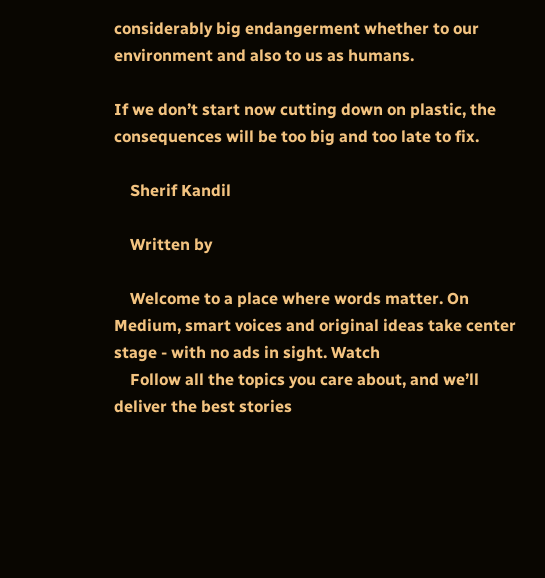considerably big endangerment whether to our environment and also to us as humans.

If we don’t start now cutting down on plastic, the consequences will be too big and too late to fix.

    Sherif Kandil

    Written by

    Welcome to a place where words matter. On Medium, smart voices and original ideas take center stage - with no ads in sight. Watch
    Follow all the topics you care about, and we’ll deliver the best stories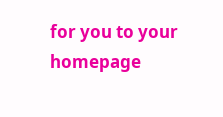for you to your homepage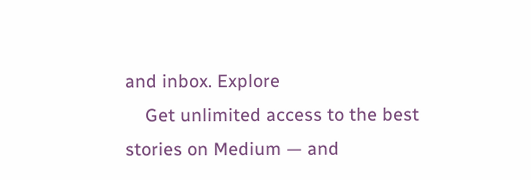and inbox. Explore
    Get unlimited access to the best stories on Medium — and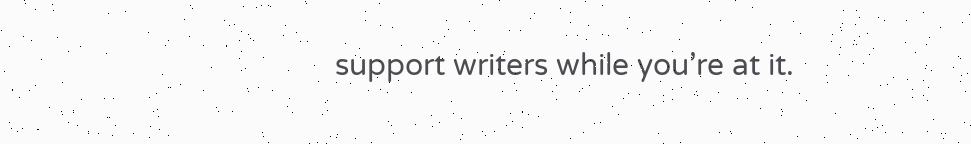support writers while you’re at it.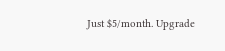Just $5/month. Upgrade